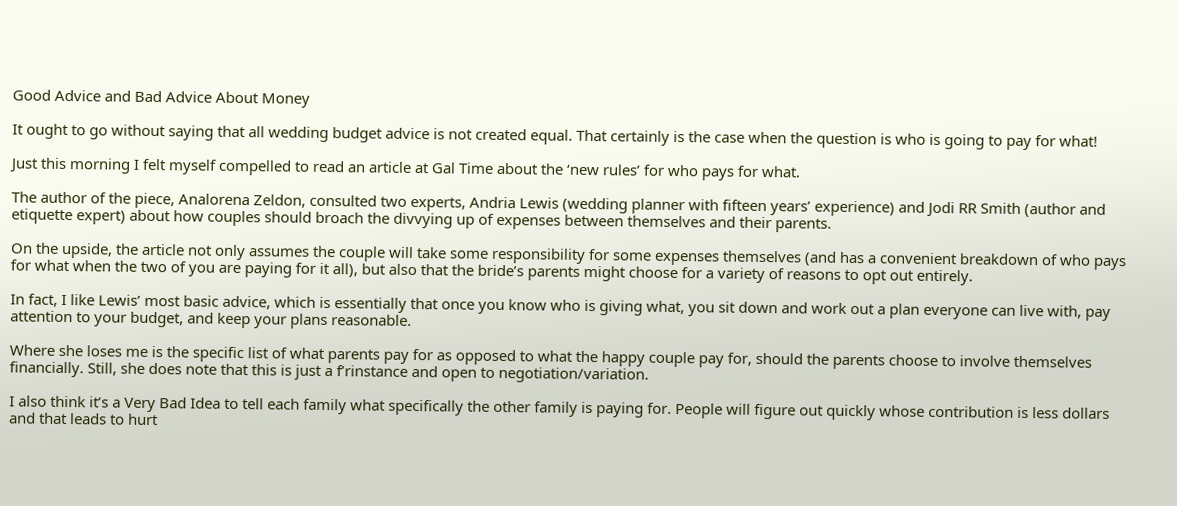Good Advice and Bad Advice About Money

It ought to go without saying that all wedding budget advice is not created equal. That certainly is the case when the question is who is going to pay for what!

Just this morning I felt myself compelled to read an article at Gal Time about the ‘new rules’ for who pays for what.

The author of the piece, Analorena Zeldon, consulted two experts, Andria Lewis (wedding planner with fifteen years’ experience) and Jodi RR Smith (author and etiquette expert) about how couples should broach the divvying up of expenses between themselves and their parents.

On the upside, the article not only assumes the couple will take some responsibility for some expenses themselves (and has a convenient breakdown of who pays for what when the two of you are paying for it all), but also that the bride’s parents might choose for a variety of reasons to opt out entirely.

In fact, I like Lewis’ most basic advice, which is essentially that once you know who is giving what, you sit down and work out a plan everyone can live with, pay attention to your budget, and keep your plans reasonable.

Where she loses me is the specific list of what parents pay for as opposed to what the happy couple pay for, should the parents choose to involve themselves financially. Still, she does note that this is just a f’rinstance and open to negotiation/variation.

I also think it’s a Very Bad Idea to tell each family what specifically the other family is paying for. People will figure out quickly whose contribution is less dollars and that leads to hurt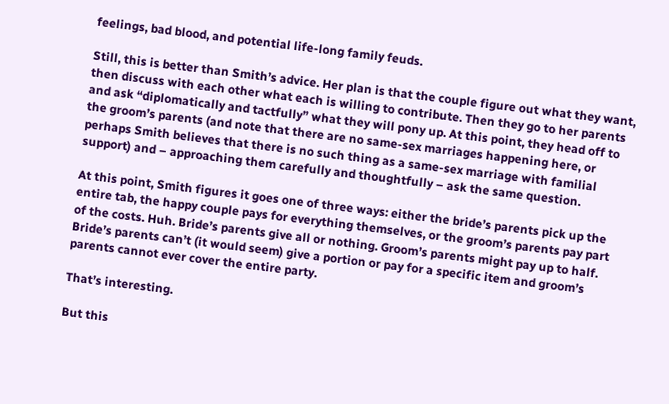feelings, bad blood, and potential life-long family feuds.

Still, this is better than Smith’s advice. Her plan is that the couple figure out what they want, then discuss with each other what each is willing to contribute. Then they go to her parents and ask “diplomatically and tactfully” what they will pony up. At this point, they head off to the groom’s parents (and note that there are no same-sex marriages happening here, or perhaps Smith believes that there is no such thing as a same-sex marriage with familial support) and – approaching them carefully and thoughtfully – ask the same question.

At this point, Smith figures it goes one of three ways: either the bride’s parents pick up the entire tab, the happy couple pays for everything themselves, or the groom’s parents pay part of the costs. Huh. Bride’s parents give all or nothing. Groom’s parents might pay up to half. Bride’s parents can’t (it would seem) give a portion or pay for a specific item and groom’s parents cannot ever cover the entire party.

That’s interesting.

But this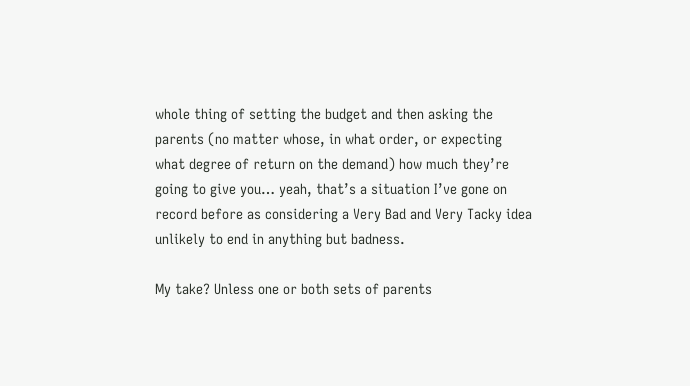whole thing of setting the budget and then asking the parents (no matter whose, in what order, or expecting what degree of return on the demand) how much they’re going to give you… yeah, that’s a situation I’ve gone on record before as considering a Very Bad and Very Tacky idea unlikely to end in anything but badness.

My take? Unless one or both sets of parents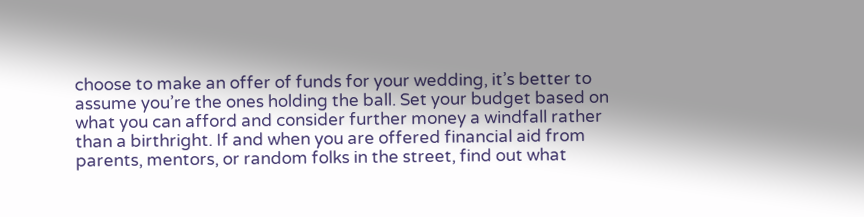choose to make an offer of funds for your wedding, it’s better to assume you’re the ones holding the ball. Set your budget based on what you can afford and consider further money a windfall rather than a birthright. If and when you are offered financial aid from parents, mentors, or random folks in the street, find out what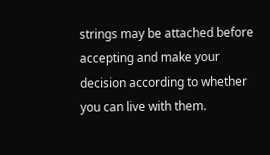strings may be attached before accepting and make your decision according to whether you can live with them.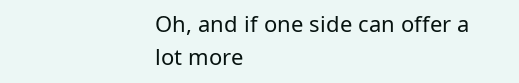Oh, and if one side can offer a lot more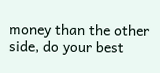money than the other side, do your best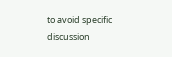to avoid specific discussion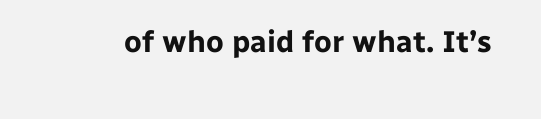of who paid for what. It’s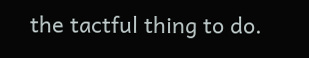the tactful thing to do.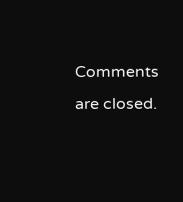Comments are closed.